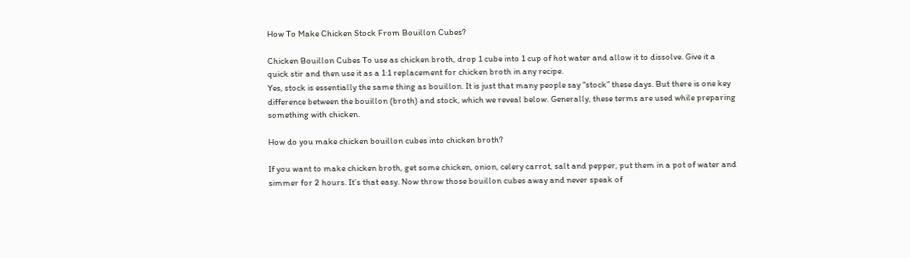How To Make Chicken Stock From Bouillon Cubes?

Chicken Bouillon Cubes To use as chicken broth, drop 1 cube into 1 cup of hot water and allow it to dissolve. Give it a quick stir and then use it as a 1:1 replacement for chicken broth in any recipe.
Yes, stock is essentially the same thing as bouillon. It is just that many people say “stock” these days. But there is one key difference between the bouillon (broth) and stock, which we reveal below. Generally, these terms are used while preparing something with chicken.

How do you make chicken bouillon cubes into chicken broth?

If you want to make chicken broth, get some chicken, onion, celery carrot, salt and pepper, put them in a pot of water and simmer for 2 hours. It’s that easy. Now throw those bouillon cubes away and never speak of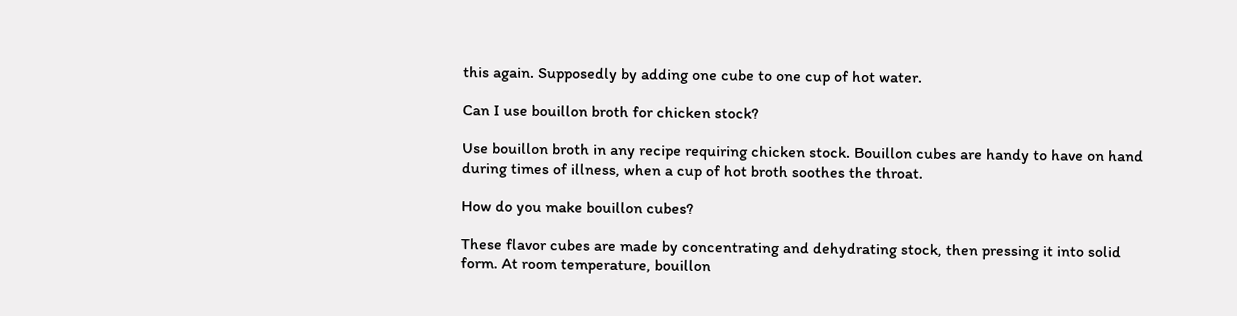this again. Supposedly by adding one cube to one cup of hot water.

Can I use bouillon broth for chicken stock?

Use bouillon broth in any recipe requiring chicken stock. Bouillon cubes are handy to have on hand during times of illness, when a cup of hot broth soothes the throat.

How do you make bouillon cubes?

These flavor cubes are made by concentrating and dehydrating stock, then pressing it into solid form. At room temperature, bouillon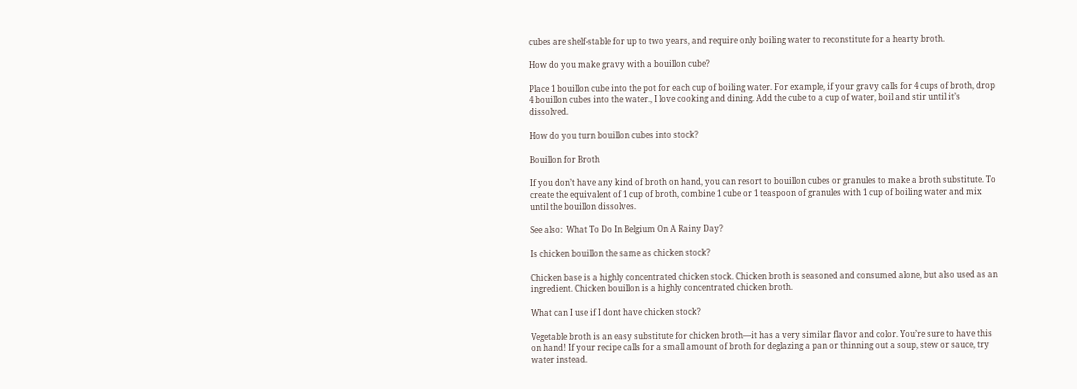cubes are shelf-stable for up to two years, and require only boiling water to reconstitute for a hearty broth.

How do you make gravy with a bouillon cube?

Place 1 bouillon cube into the pot for each cup of boiling water. For example, if your gravy calls for 4 cups of broth, drop 4 bouillon cubes into the water., I love cooking and dining. Add the cube to a cup of water, boil and stir until it’s dissolved.

How do you turn bouillon cubes into stock?

Bouillon for Broth

If you don’t have any kind of broth on hand, you can resort to bouillon cubes or granules to make a broth substitute. To create the equivalent of 1 cup of broth, combine 1 cube or 1 teaspoon of granules with 1 cup of boiling water and mix until the bouillon dissolves.

See also:  What To Do In Belgium On A Rainy Day?

Is chicken bouillon the same as chicken stock?

Chicken base is a highly concentrated chicken stock. Chicken broth is seasoned and consumed alone, but also used as an ingredient. Chicken bouillon is a highly concentrated chicken broth.

What can I use if I dont have chicken stock?

Vegetable broth is an easy substitute for chicken broth—it has a very similar flavor and color. You’re sure to have this on hand! If your recipe calls for a small amount of broth for deglazing a pan or thinning out a soup, stew or sauce, try water instead.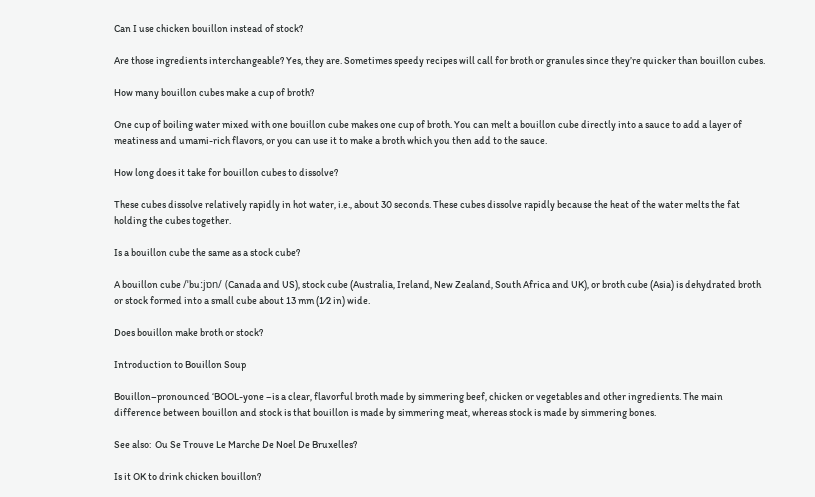Can I use chicken bouillon instead of stock?

Are those ingredients interchangeable? Yes, they are. Sometimes speedy recipes will call for broth or granules since they’re quicker than bouillon cubes.

How many bouillon cubes make a cup of broth?

One cup of boiling water mixed with one bouillon cube makes one cup of broth. You can melt a bouillon cube directly into a sauce to add a layer of meatiness and umami-rich flavors, or you can use it to make a broth which you then add to the sauce.

How long does it take for bouillon cubes to dissolve?

These cubes dissolve relatively rapidly in hot water, i.e., about 30 seconds. These cubes dissolve rapidly because the heat of the water melts the fat holding the cubes together.

Is a bouillon cube the same as a stock cube?

A bouillon cube /ˈbuːjɒn/ (Canada and US), stock cube (Australia, Ireland, New Zealand, South Africa and UK), or broth cube (Asia) is dehydrated broth or stock formed into a small cube about 13 mm (1⁄2 in) wide.

Does bouillon make broth or stock?

Introduction to Bouillon Soup

Bouillon–pronounced ‘BOOL-yone –is a clear, flavorful broth made by simmering beef, chicken or vegetables and other ingredients. The main difference between bouillon and stock is that bouillon is made by simmering meat, whereas stock is made by simmering bones.

See also:  Ou Se Trouve Le Marche De Noel De Bruxelles?

Is it OK to drink chicken bouillon?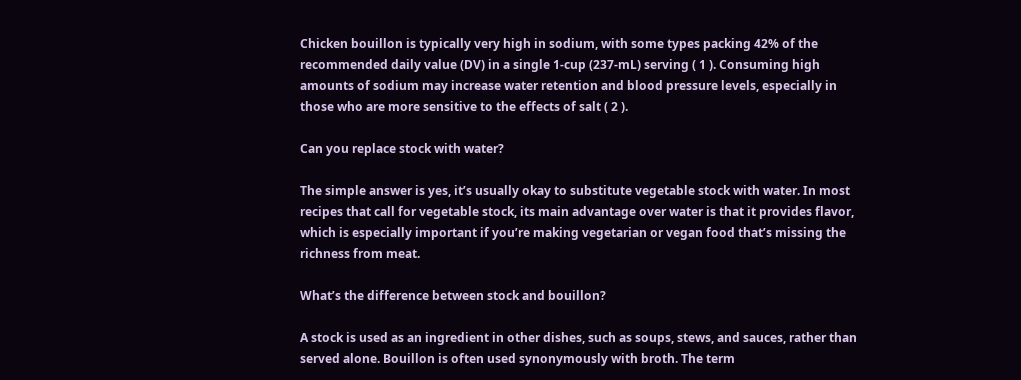Chicken bouillon is typically very high in sodium, with some types packing 42% of the recommended daily value (DV) in a single 1-cup (237-mL) serving ( 1 ). Consuming high amounts of sodium may increase water retention and blood pressure levels, especially in those who are more sensitive to the effects of salt ( 2 ).

Can you replace stock with water?

The simple answer is yes, it’s usually okay to substitute vegetable stock with water. In most recipes that call for vegetable stock, its main advantage over water is that it provides flavor, which is especially important if you’re making vegetarian or vegan food that’s missing the richness from meat.

What’s the difference between stock and bouillon?

A stock is used as an ingredient in other dishes, such as soups, stews, and sauces, rather than served alone. Bouillon is often used synonymously with broth. The term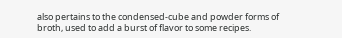also pertains to the condensed-cube and powder forms of broth, used to add a burst of flavor to some recipes.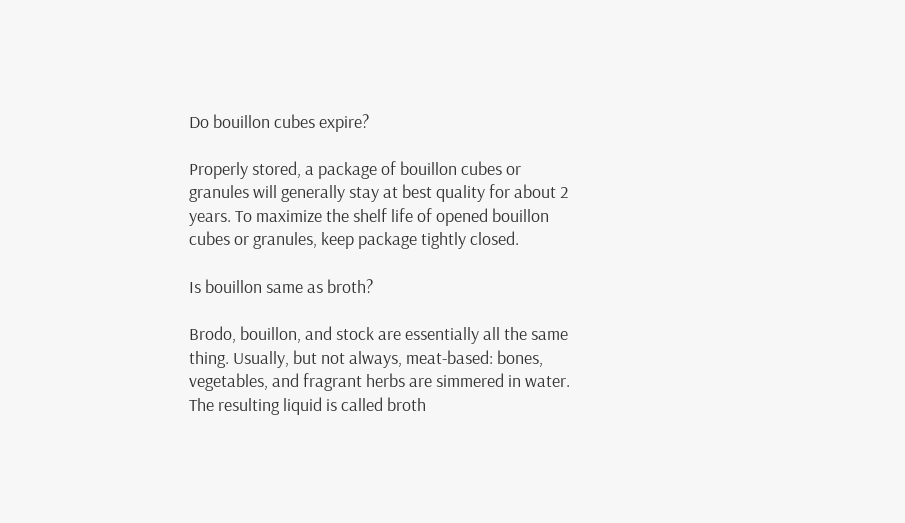Do bouillon cubes expire?

Properly stored, a package of bouillon cubes or granules will generally stay at best quality for about 2 years. To maximize the shelf life of opened bouillon cubes or granules, keep package tightly closed.

Is bouillon same as broth?

Brodo, bouillon, and stock are essentially all the same thing. Usually, but not always, meat-based: bones, vegetables, and fragrant herbs are simmered in water. The resulting liquid is called broth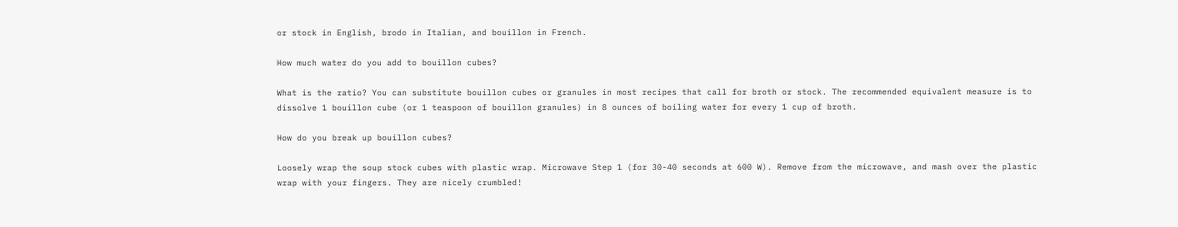or stock in English, brodo in Italian, and bouillon in French.

How much water do you add to bouillon cubes?

What is the ratio? You can substitute bouillon cubes or granules in most recipes that call for broth or stock. The recommended equivalent measure is to dissolve 1 bouillon cube (or 1 teaspoon of bouillon granules) in 8 ounces of boiling water for every 1 cup of broth.

How do you break up bouillon cubes?

Loosely wrap the soup stock cubes with plastic wrap. Microwave Step 1 (for 30-40 seconds at 600 W). Remove from the microwave, and mash over the plastic wrap with your fingers. They are nicely crumbled!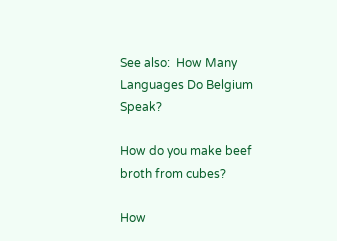See also:  How Many Languages Do Belgium Speak?

How do you make beef broth from cubes?

How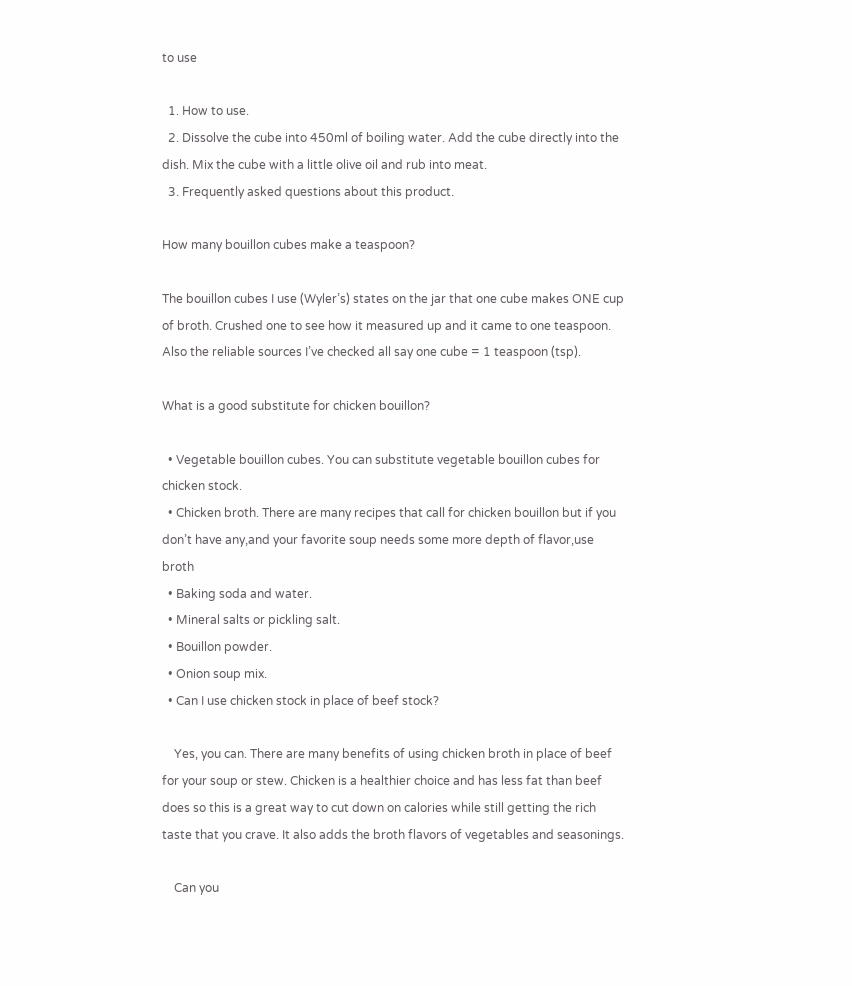to use

  1. How to use.
  2. Dissolve the cube into 450ml of boiling water. Add the cube directly into the dish. Mix the cube with a little olive oil and rub into meat.
  3. Frequently asked questions about this product.

How many bouillon cubes make a teaspoon?

The bouillon cubes I use (Wyler’s) states on the jar that one cube makes ONE cup of broth. Crushed one to see how it measured up and it came to one teaspoon. Also the reliable sources I’ve checked all say one cube = 1 teaspoon (tsp).

What is a good substitute for chicken bouillon?

  • Vegetable bouillon cubes. You can substitute vegetable bouillon cubes for chicken stock.
  • Chicken broth. There are many recipes that call for chicken bouillon but if you don’t have any,and your favorite soup needs some more depth of flavor,use broth
  • Baking soda and water.
  • Mineral salts or pickling salt.
  • Bouillon powder.
  • Onion soup mix.
  • Can I use chicken stock in place of beef stock?

    Yes, you can. There are many benefits of using chicken broth in place of beef for your soup or stew. Chicken is a healthier choice and has less fat than beef does so this is a great way to cut down on calories while still getting the rich taste that you crave. It also adds the broth flavors of vegetables and seasonings.

    Can you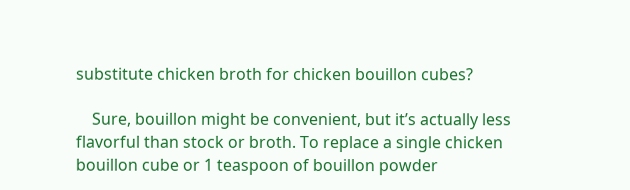substitute chicken broth for chicken bouillon cubes?

    Sure, bouillon might be convenient, but it’s actually less flavorful than stock or broth. To replace a single chicken bouillon cube or 1 teaspoon of bouillon powder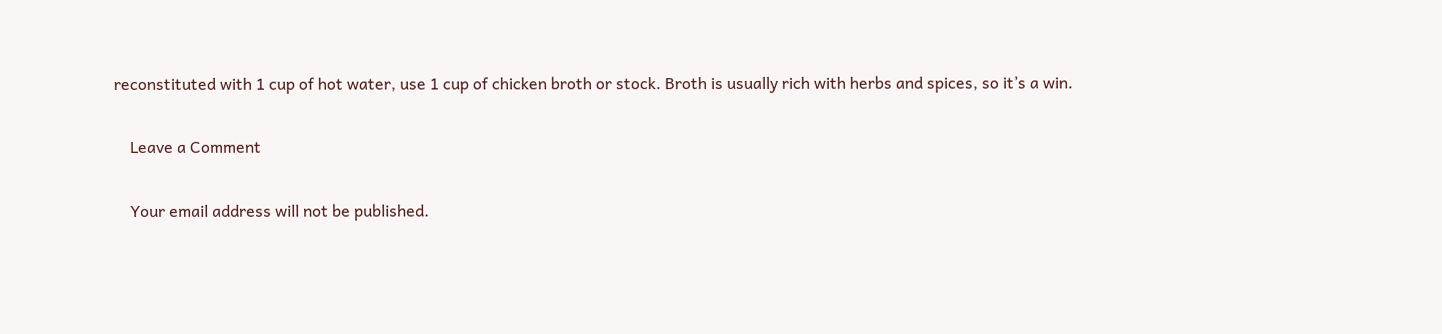reconstituted with 1 cup of hot water, use 1 cup of chicken broth or stock. Broth is usually rich with herbs and spices, so it’s a win.

    Leave a Comment

    Your email address will not be published.